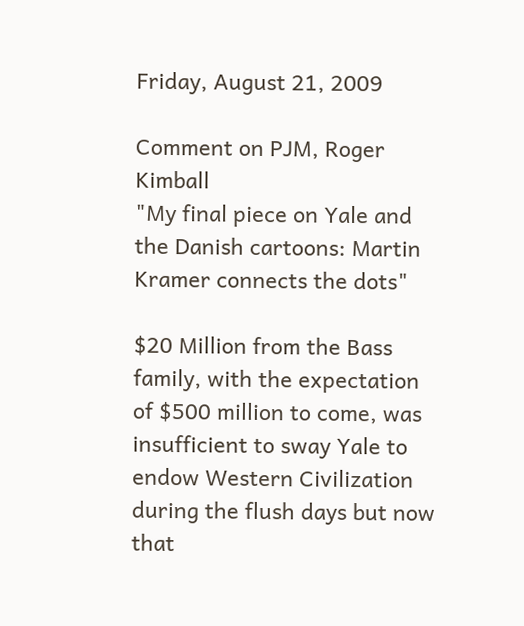Friday, August 21, 2009

Comment on PJM, Roger Kimball
"My final piece on Yale and the Danish cartoons: Martin Kramer connects the dots"

$20 Million from the Bass family, with the expectation of $500 million to come, was insufficient to sway Yale to endow Western Civilization during the flush days but now that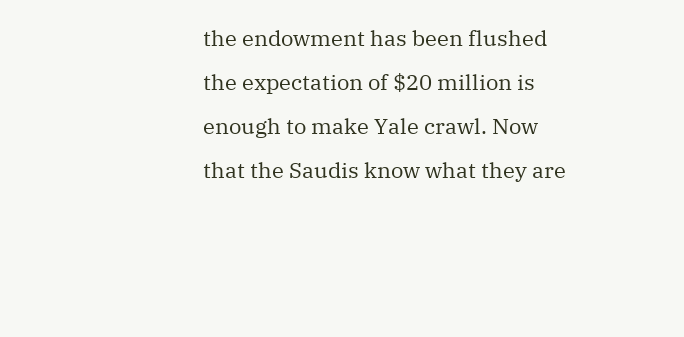the endowment has been flushed the expectation of $20 million is enough to make Yale crawl. Now that the Saudis know what they are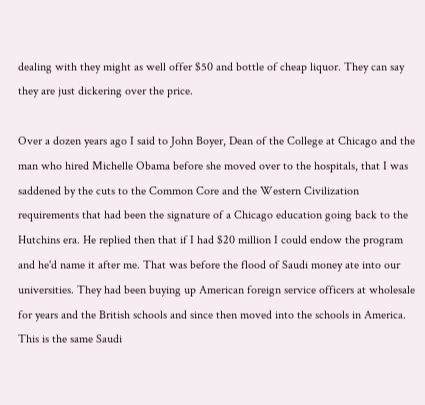dealing with they might as well offer $50 and bottle of cheap liquor. They can say they are just dickering over the price.

Over a dozen years ago I said to John Boyer, Dean of the College at Chicago and the man who hired Michelle Obama before she moved over to the hospitals, that I was saddened by the cuts to the Common Core and the Western Civilization requirements that had been the signature of a Chicago education going back to the Hutchins era. He replied then that if I had $20 million I could endow the program and he'd name it after me. That was before the flood of Saudi money ate into our universities. They had been buying up American foreign service officers at wholesale for years and the British schools and since then moved into the schools in America. This is the same Saudi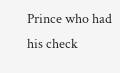Prince who had his check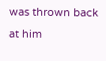was thrown back at him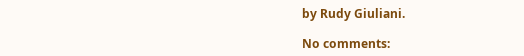by Rudy Giuliani.

No comments: